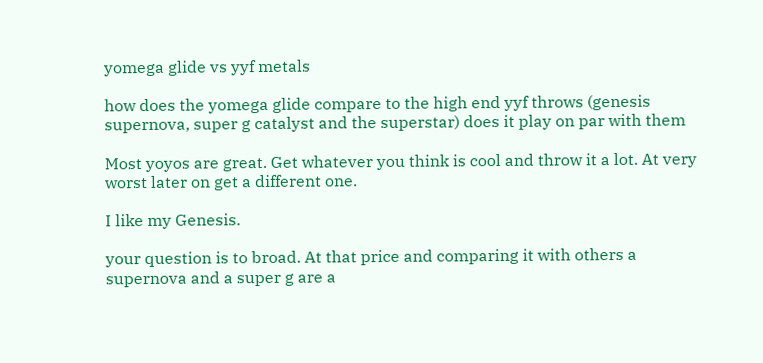yomega glide vs yyf metals

how does the yomega glide compare to the high end yyf throws (genesis supernova, super g catalyst and the superstar) does it play on par with them

Most yoyos are great. Get whatever you think is cool and throw it a lot. At very worst later on get a different one.

I like my Genesis.

your question is to broad. At that price and comparing it with others a supernova and a super g are a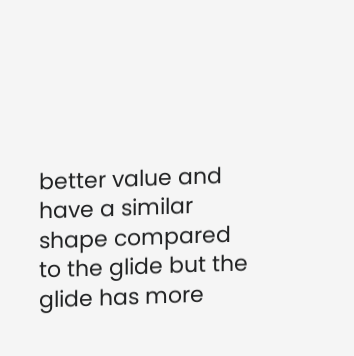better value and have a similar shape compared to the glide but the glide has more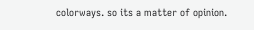colorways. so its a matter of opinion.